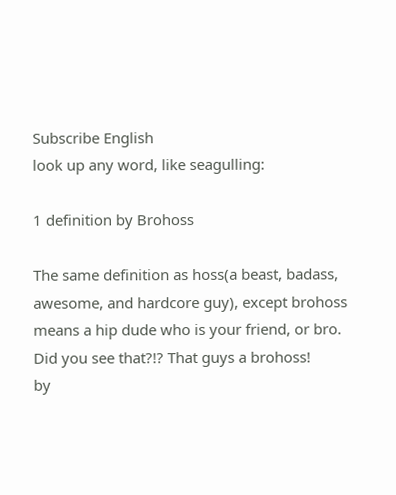Subscribe English
look up any word, like seagulling:

1 definition by Brohoss

The same definition as hoss(a beast, badass, awesome, and hardcore guy), except brohoss means a hip dude who is your friend, or bro.
Did you see that?!? That guys a brohoss!
by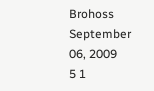Brohoss September 06, 2009
5 1